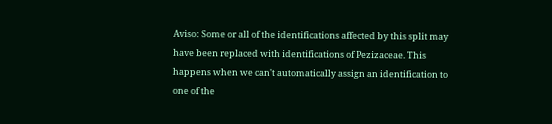Aviso: Some or all of the identifications affected by this split may have been replaced with identifications of Pezizaceae. This happens when we can't automatically assign an identification to one of the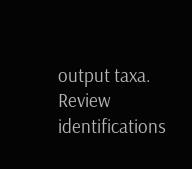output taxa. Review identifications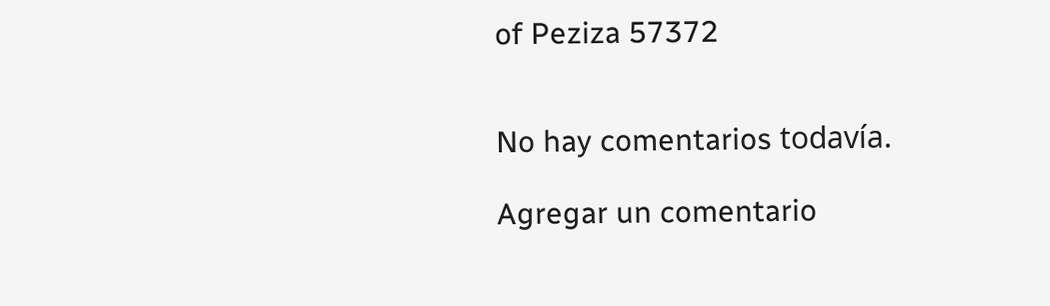of Peziza 57372


No hay comentarios todavía.

Agregar un comentario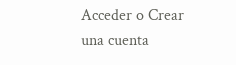Acceder o Crear una cuenta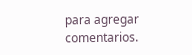para agregar comentarios.